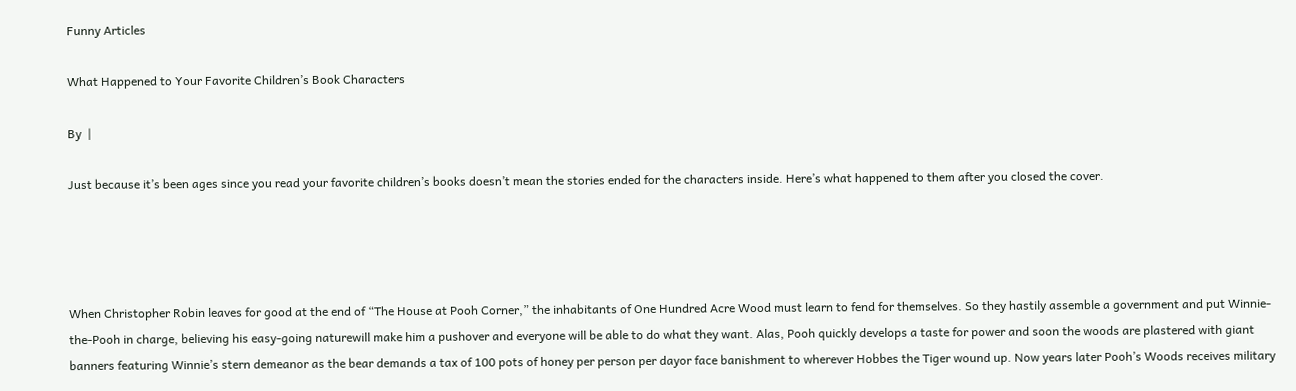Funny Articles

What Happened to Your Favorite Children’s Book Characters

By  |

Just because it’s been ages since you read your favorite children’s books doesn’t mean the stories ended for the characters inside. Here’s what happened to them after you closed the cover.




When Christopher Robin leaves for good at the end of “The House at Pooh Corner,” the inhabitants of One Hundred Acre Wood must learn to fend for themselves. So they hastily assemble a government and put Winnie-the-Pooh in charge, believing his easy-going naturewill make him a pushover and everyone will be able to do what they want. Alas, Pooh quickly develops a taste for power and soon the woods are plastered with giant banners featuring Winnie’s stern demeanor as the bear demands a tax of 100 pots of honey per person per dayor face banishment to wherever Hobbes the Tiger wound up. Now years later Pooh’s Woods receives military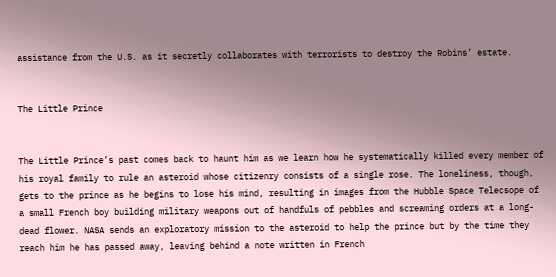assistance from the U.S. as it secretly collaborates with terrorists to destroy the Robins’ estate.


The Little Prince


The Little Prince’s past comes back to haunt him as we learn how he systematically killed every member of his royal family to rule an asteroid whose citizenry consists of a single rose. The loneliness, though, gets to the prince as he begins to lose his mind, resulting in images from the Hubble Space Telecsope of a small French boy building military weapons out of handfuls of pebbles and screaming orders at a long-dead flower. NASA sends an exploratory mission to the asteroid to help the prince but by the time they reach him he has passed away, leaving behind a note written in French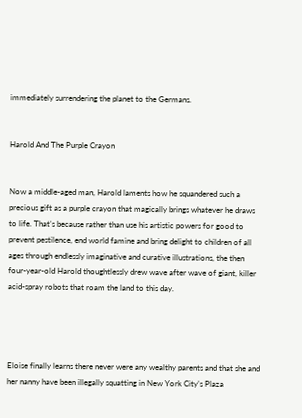immediately surrendering the planet to the Germans.


Harold And The Purple Crayon


Now a middle-aged man, Harold laments how he squandered such a precious gift as a purple crayon that magically brings whatever he draws to life. That’s because rather than use his artistic powers for good to prevent pestilence, end world famine and bring delight to children of all ages through endlessly imaginative and curative illustrations, the then four-year-old Harold thoughtlessly drew wave after wave of giant, killer acid-spray robots that roam the land to this day.




Eloise finally learns there never were any wealthy parents and that she and her nanny have been illegally squatting in New York City’s Plaza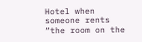Hotel when someone rents “the room on the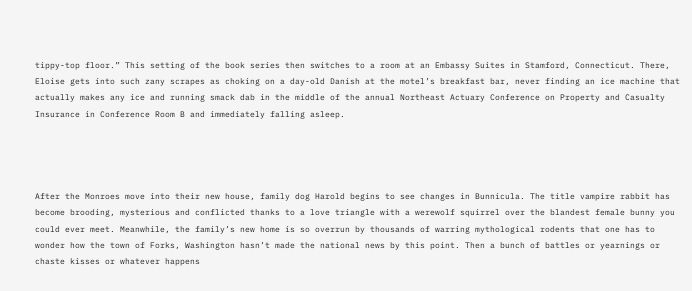tippy-top floor.” This setting of the book series then switches to a room at an Embassy Suites in Stamford, Connecticut. There, Eloise gets into such zany scrapes as choking on a day-old Danish at the motel’s breakfast bar, never finding an ice machine that actually makes any ice and running smack dab in the middle of the annual Northeast Actuary Conference on Property and Casualty Insurance in Conference Room B and immediately falling asleep.




After the Monroes move into their new house, family dog Harold begins to see changes in Bunnicula. The title vampire rabbit has become brooding, mysterious and conflicted thanks to a love triangle with a werewolf squirrel over the blandest female bunny you could ever meet. Meanwhile, the family’s new home is so overrun by thousands of warring mythological rodents that one has to wonder how the town of Forks, Washington hasn’t made the national news by this point. Then a bunch of battles or yearnings or chaste kisses or whatever happens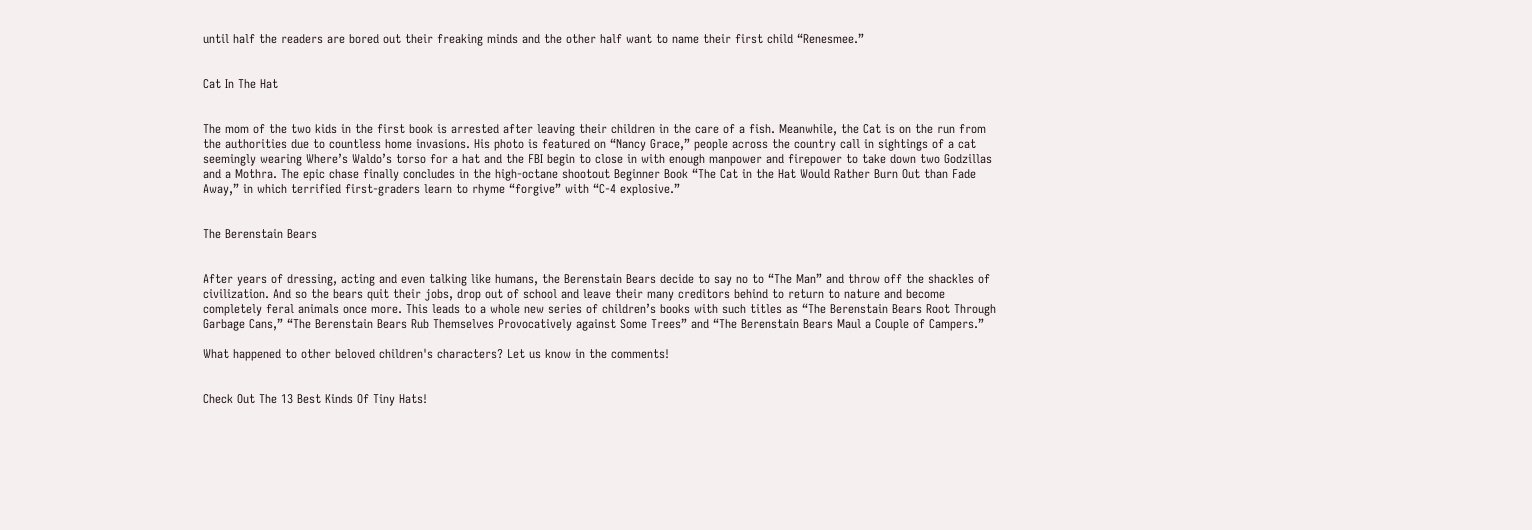until half the readers are bored out their freaking minds and the other half want to name their first child “Renesmee.”


Cat In The Hat


The mom of the two kids in the first book is arrested after leaving their children in the care of a fish. Meanwhile, the Cat is on the run from the authorities due to countless home invasions. His photo is featured on “Nancy Grace,” people across the country call in sightings of a cat seemingly wearing Where’s Waldo’s torso for a hat and the FBI begin to close in with enough manpower and firepower to take down two Godzillas and a Mothra. The epic chase finally concludes in the high-octane shootout Beginner Book “The Cat in the Hat Would Rather Burn Out than Fade Away,” in which terrified first-graders learn to rhyme “forgive” with “C-4 explosive.”


The Berenstain Bears


After years of dressing, acting and even talking like humans, the Berenstain Bears decide to say no to “The Man” and throw off the shackles of civilization. And so the bears quit their jobs, drop out of school and leave their many creditors behind to return to nature and become completely feral animals once more. This leads to a whole new series of children’s books with such titles as “The Berenstain Bears Root Through Garbage Cans,” “The Berenstain Bears Rub Themselves Provocatively against Some Trees” and “The Berenstain Bears Maul a Couple of Campers.”

What happened to other beloved children's characters? Let us know in the comments!


Check Out The 13 Best Kinds Of Tiny Hats!